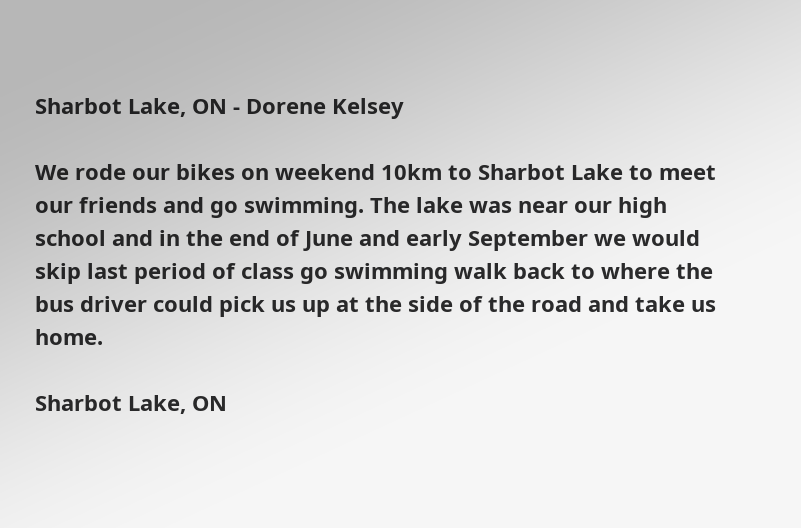Sharbot Lake, ON - Dorene Kelsey

We rode our bikes on weekend 10km to Sharbot Lake to meet our friends and go swimming. The lake was near our high school and in the end of June and early September we would skip last period of class go swimming walk back to where the bus driver could pick us up at the side of the road and take us home.

Sharbot Lake, ON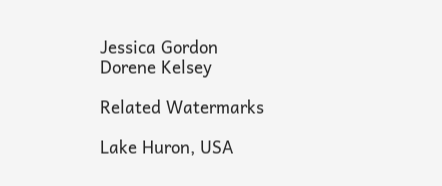Jessica Gordon
Dorene Kelsey

Related Watermarks

Lake Huron, USA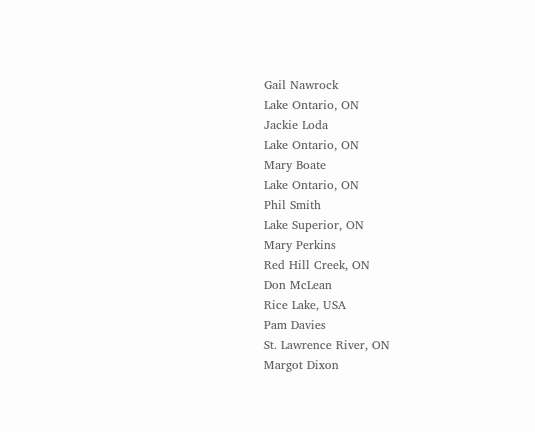Gail Nawrock
Lake Ontario, ON
Jackie Loda
Lake Ontario, ON
Mary Boate
Lake Ontario, ON
Phil Smith
Lake Superior, ON
Mary Perkins
Red Hill Creek, ON
Don McLean
Rice Lake, USA
Pam Davies
St. Lawrence River, ON
Margot Dixon